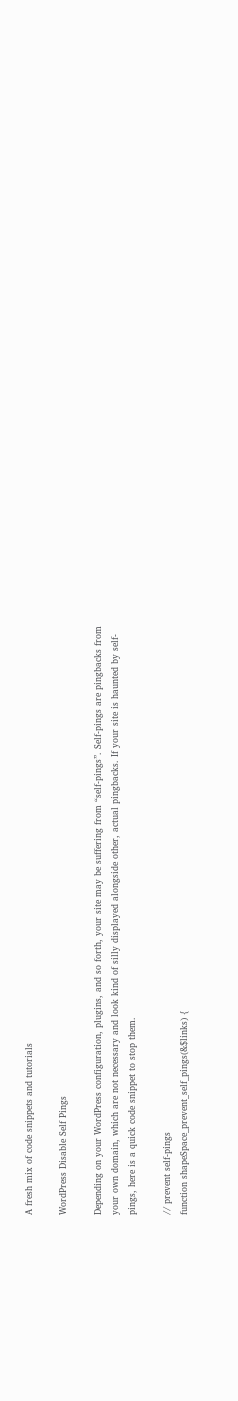A fresh mix of code snippets and tutorials

WordPress Disable Self Pings

Depending on your WordPress configuration, plugins, and so forth, your site may be suffering from “self-pings”. Self-pings are pingbacks from your own domain, which are not necessary and look kind of silly displayed alongside other, actual pingbacks. If your site is haunted by self-pings, here is a quick code snippet to stop them.

// prevent self-pings
function shapeSpace_prevent_self_pings(&$links) {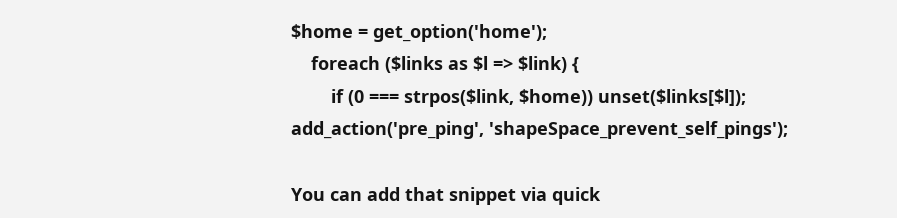$home = get_option('home');
    foreach ($links as $l => $link) {
        if (0 === strpos($link, $home)) unset($links[$l]);
add_action('pre_ping', 'shapeSpace_prevent_self_pings');

You can add that snippet via quick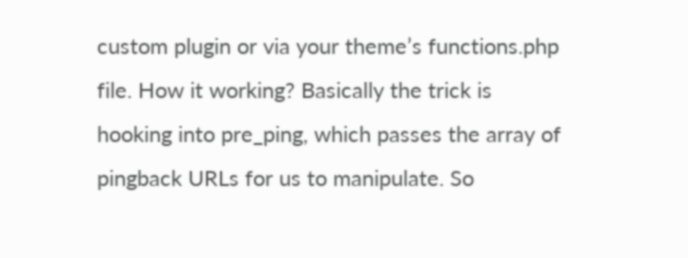custom plugin or via your theme’s functions.php file. How it working? Basically the trick is hooking into pre_ping, which passes the array of pingback URLs for us to manipulate. So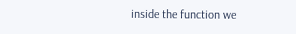inside the function we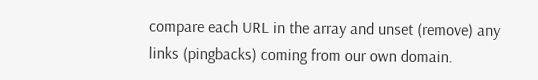compare each URL in the array and unset (remove) any links (pingbacks) coming from our own domain.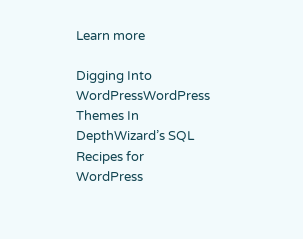Learn more

Digging Into WordPressWordPress Themes In DepthWizard’s SQL Recipes for WordPress